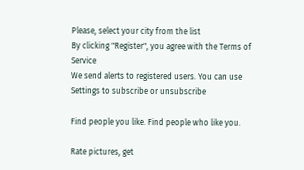Please, select your city from the list
By clicking "Register", you agree with the Terms of Service
We send alerts to registered users. You can use Settings to subscribe or unsubscribe

Find people you like. Find people who like you.

Rate pictures, get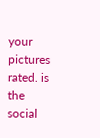your pictures rated. is the social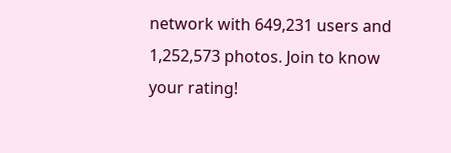network with 649,231 users and 1,252,573 photos. Join to know your rating!